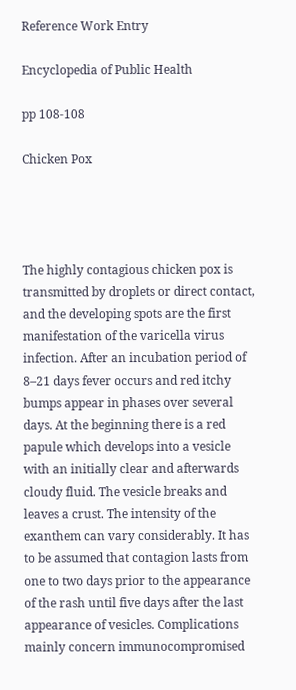Reference Work Entry

Encyclopedia of Public Health

pp 108-108

Chicken Pox




The highly contagious chicken pox is transmitted by droplets or direct contact, and the developing spots are the first manifestation of the varicella virus infection. After an incubation period of 8–21 days fever occurs and red itchy bumps appear in phases over several days. At the beginning there is a red papule which develops into a vesicle with an initially clear and afterwards cloudy fluid. The vesicle breaks and leaves a crust. The intensity of the exanthem can vary considerably. It has to be assumed that contagion lasts from one to two days prior to the appearance of the rash until five days after the last appearance of vesicles. Complications mainly concern immunocompromised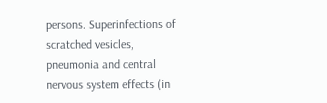persons. Superinfections of scratched vesicles, pneumonia and central nervous system effects (in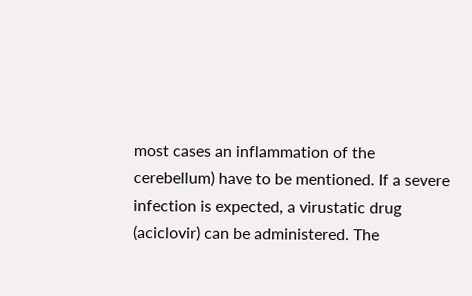most cases an inflammation of the cerebellum) have to be mentioned. If a severe infection is expected, a virustatic drug (aciclovir) can be administered. The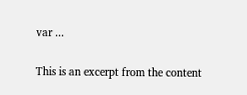var ...

This is an excerpt from the content